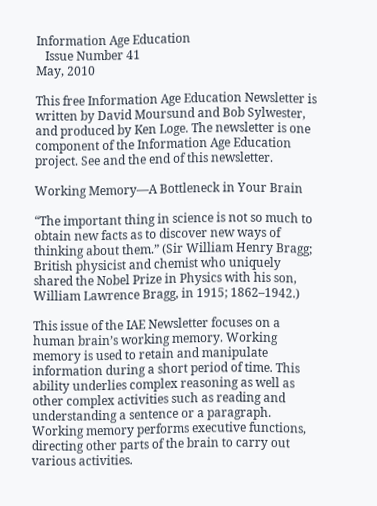Information Age Education
   Issue Number 41
May, 2010

This free Information Age Education Newsletter is written by David Moursund and Bob Sylwester, and produced by Ken Loge. The newsletter is one component of the Information Age Education project. See and the end of this newsletter.

Working Memory—A Bottleneck in Your Brain

“The important thing in science is not so much to obtain new facts as to discover new ways of thinking about them.” (Sir William Henry Bragg; British physicist and chemist who uniquely shared the Nobel Prize in Physics with his son, William Lawrence Bragg, in 1915; 1862–1942.)

This issue of the IAE Newsletter focuses on a human brain’s working memory. Working memory is used to retain and manipulate information during a short period of time. This ability underlies complex reasoning as well as other complex activities such as reading and understanding a sentence or a paragraph. Working memory performs executive functions, directing other parts of the brain to carry out various activities.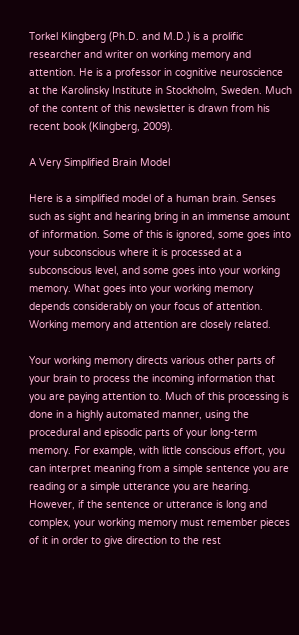Torkel Klingberg (Ph.D. and M.D.) is a prolific researcher and writer on working memory and attention. He is a professor in cognitive neuroscience at the Karolinsky Institute in Stockholm, Sweden. Much of the content of this newsletter is drawn from his recent book (Klingberg, 2009).

A Very Simplified Brain Model

Here is a simplified model of a human brain. Senses such as sight and hearing bring in an immense amount of information. Some of this is ignored, some goes into your subconscious where it is processed at a subconscious level, and some goes into your working memory. What goes into your working memory depends considerably on your focus of attention. Working memory and attention are closely related.

Your working memory directs various other parts of your brain to process the incoming information that you are paying attention to. Much of this processing is done in a highly automated manner, using the procedural and episodic parts of your long-term memory. For example, with little conscious effort, you can interpret meaning from a simple sentence you are reading or a simple utterance you are hearing. However, if the sentence or utterance is long and complex, your working memory must remember pieces of it in order to give direction to the rest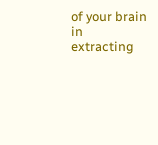of your brain in extracting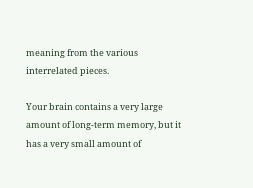meaning from the various interrelated pieces.

Your brain contains a very large amount of long-term memory, but it has a very small amount of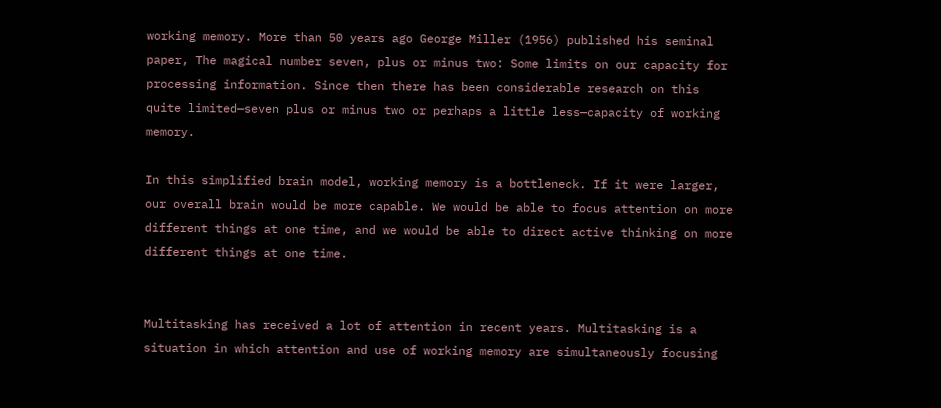working memory. More than 50 years ago George Miller (1956) published his seminal paper, The magical number seven, plus or minus two: Some limits on our capacity for processing information. Since then there has been considerable research on this quite limited—seven plus or minus two or perhaps a little less—capacity of working memory.

In this simplified brain model, working memory is a bottleneck. If it were larger, our overall brain would be more capable. We would be able to focus attention on more different things at one time, and we would be able to direct active thinking on more different things at one time.


Multitasking has received a lot of attention in recent years. Multitasking is a situation in which attention and use of working memory are simultaneously focusing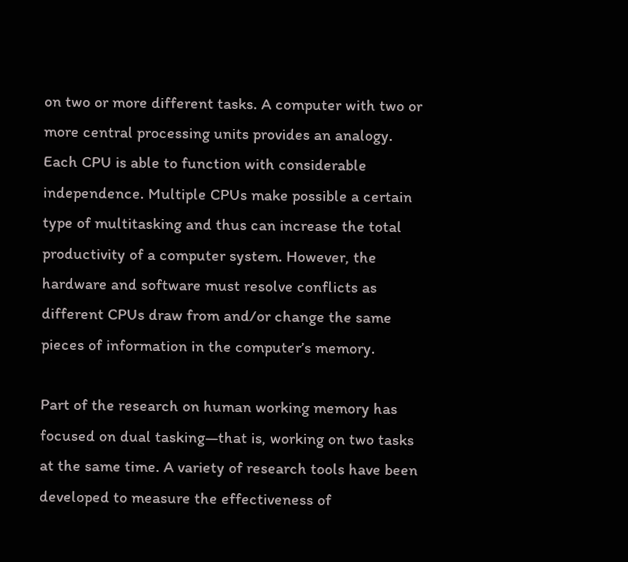on two or more different tasks. A computer with two or more central processing units provides an analogy. Each CPU is able to function with considerable independence. Multiple CPUs make possible a certain type of multitasking and thus can increase the total productivity of a computer system. However, the hardware and software must resolve conflicts as different CPUs draw from and/or change the same pieces of information in the computer’s memory.

Part of the research on human working memory has focused on dual tasking—that is, working on two tasks at the same time. A variety of research tools have been developed to measure the effectiveness of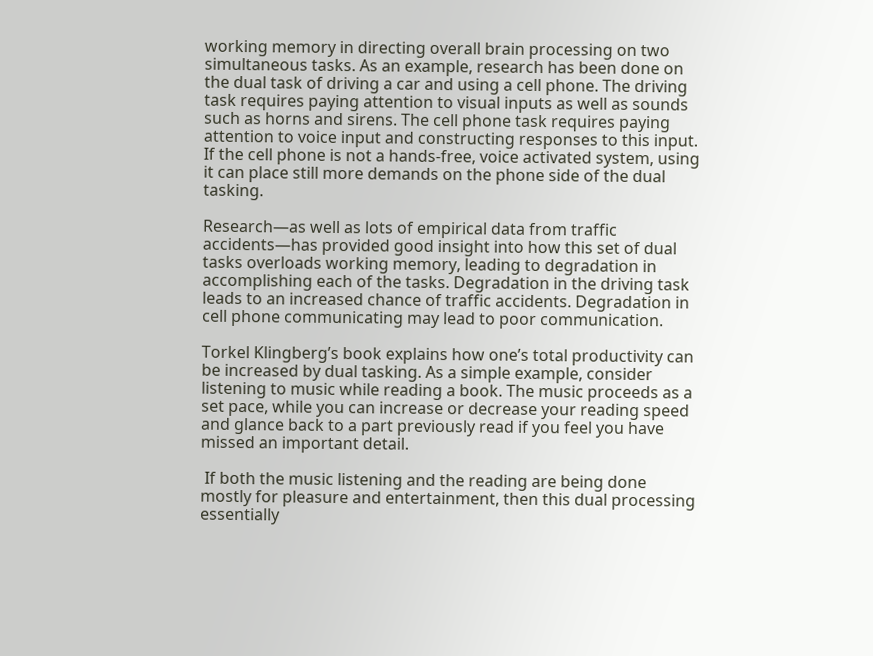working memory in directing overall brain processing on two simultaneous tasks. As an example, research has been done on the dual task of driving a car and using a cell phone. The driving task requires paying attention to visual inputs as well as sounds such as horns and sirens. The cell phone task requires paying attention to voice input and constructing responses to this input. If the cell phone is not a hands-free, voice activated system, using it can place still more demands on the phone side of the dual tasking.

Research—as well as lots of empirical data from traffic accidents—has provided good insight into how this set of dual tasks overloads working memory, leading to degradation in accomplishing each of the tasks. Degradation in the driving task leads to an increased chance of traffic accidents. Degradation in cell phone communicating may lead to poor communication.

Torkel Klingberg’s book explains how one’s total productivity can be increased by dual tasking. As a simple example, consider listening to music while reading a book. The music proceeds as a set pace, while you can increase or decrease your reading speed and glance back to a part previously read if you feel you have missed an important detail.

 If both the music listening and the reading are being done mostly for pleasure and entertainment, then this dual processing essentially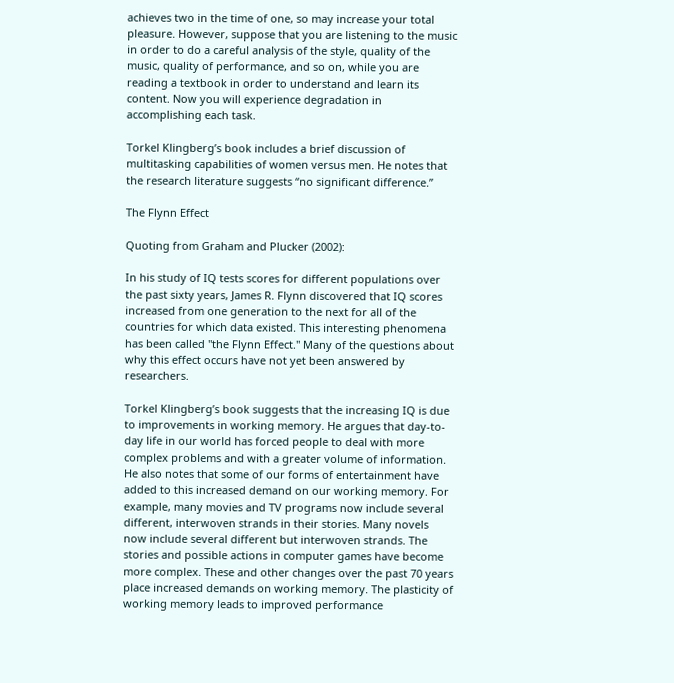achieves two in the time of one, so may increase your total pleasure. However, suppose that you are listening to the music in order to do a careful analysis of the style, quality of the music, quality of performance, and so on, while you are reading a textbook in order to understand and learn its content. Now you will experience degradation in accomplishing each task.

Torkel Klingberg’s book includes a brief discussion of multitasking capabilities of women versus men. He notes that the research literature suggests “no significant difference.”

The Flynn Effect

Quoting from Graham and Plucker (2002):

In his study of IQ tests scores for different populations over the past sixty years, James R. Flynn discovered that IQ scores increased from one generation to the next for all of the countries for which data existed. This interesting phenomena has been called "the Flynn Effect." Many of the questions about why this effect occurs have not yet been answered by researchers.

Torkel Klingberg’s book suggests that the increasing IQ is due to improvements in working memory. He argues that day-to-day life in our world has forced people to deal with more complex problems and with a greater volume of information. He also notes that some of our forms of entertainment have added to this increased demand on our working memory. For example, many movies and TV programs now include several different, interwoven strands in their stories. Many novels now include several different but interwoven strands. The stories and possible actions in computer games have become more complex. These and other changes over the past 70 years place increased demands on working memory. The plasticity of working memory leads to improved performance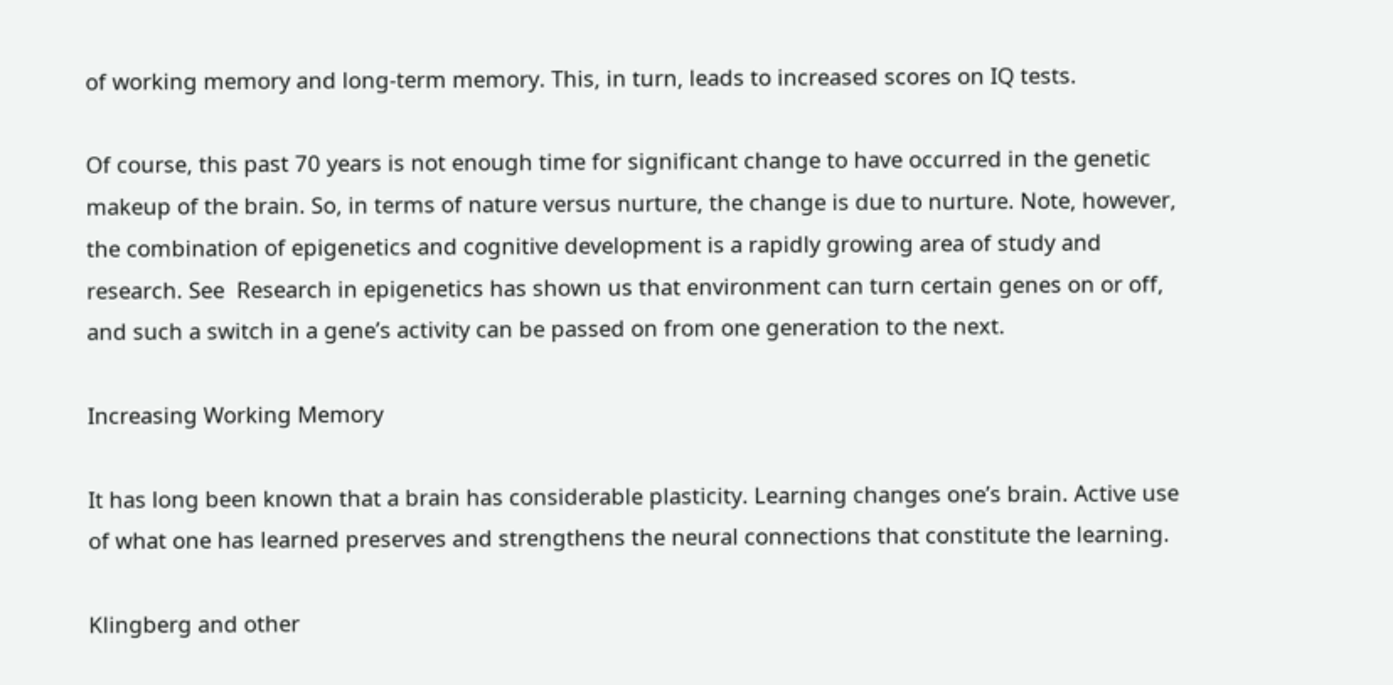of working memory and long-term memory. This, in turn, leads to increased scores on IQ tests.

Of course, this past 70 years is not enough time for significant change to have occurred in the genetic makeup of the brain. So, in terms of nature versus nurture, the change is due to nurture. Note, however, the combination of epigenetics and cognitive development is a rapidly growing area of study and research. See  Research in epigenetics has shown us that environment can turn certain genes on or off, and such a switch in a gene’s activity can be passed on from one generation to the next.

Increasing Working Memory

It has long been known that a brain has considerable plasticity. Learning changes one’s brain. Active use of what one has learned preserves and strengthens the neural connections that constitute the learning.

Klingberg and other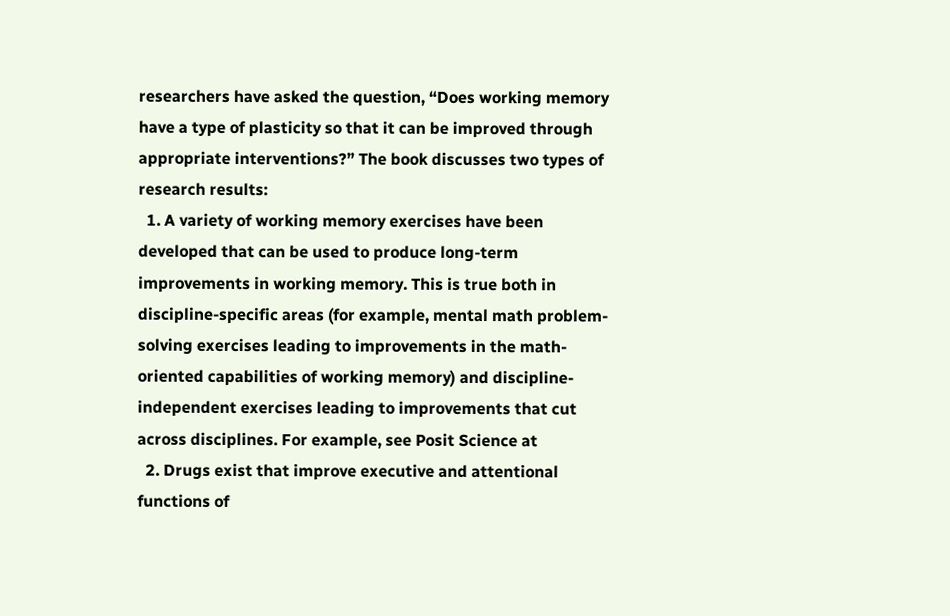researchers have asked the question, “Does working memory have a type of plasticity so that it can be improved through appropriate interventions?” The book discusses two types of research results:
  1. A variety of working memory exercises have been developed that can be used to produce long-term improvements in working memory. This is true both in discipline-specific areas (for example, mental math problem-solving exercises leading to improvements in the math-oriented capabilities of working memory) and discipline-independent exercises leading to improvements that cut across disciplines. For example, see Posit Science at
  2. Drugs exist that improve executive and attentional functions of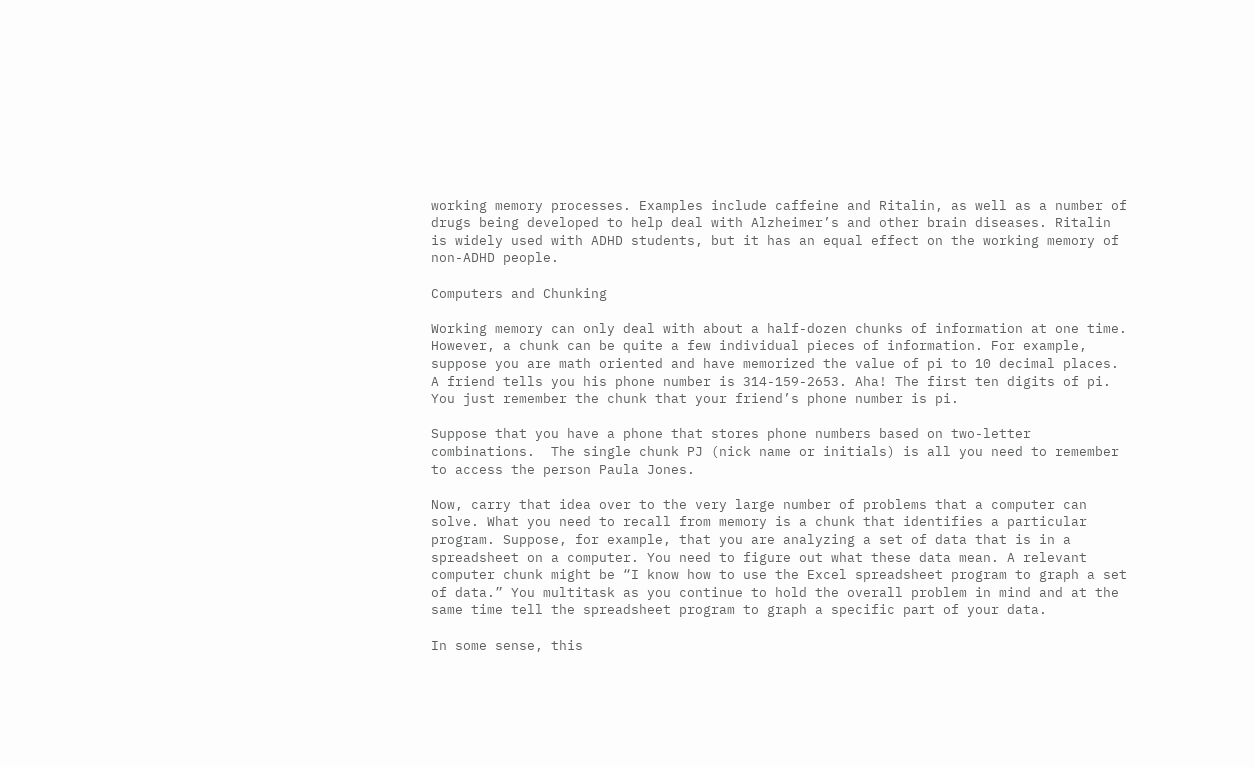working memory processes. Examples include caffeine and Ritalin, as well as a number of drugs being developed to help deal with Alzheimer’s and other brain diseases. Ritalin is widely used with ADHD students, but it has an equal effect on the working memory of non-ADHD people.

Computers and Chunking

Working memory can only deal with about a half-dozen chunks of information at one time. However, a chunk can be quite a few individual pieces of information. For example, suppose you are math oriented and have memorized the value of pi to 10 decimal places.  A friend tells you his phone number is 314-159-2653. Aha! The first ten digits of pi. You just remember the chunk that your friend’s phone number is pi.

Suppose that you have a phone that stores phone numbers based on two-letter combinations.  The single chunk PJ (nick name or initials) is all you need to remember to access the person Paula Jones.

Now, carry that idea over to the very large number of problems that a computer can solve. What you need to recall from memory is a chunk that identifies a particular program. Suppose, for example, that you are analyzing a set of data that is in a spreadsheet on a computer. You need to figure out what these data mean. A relevant computer chunk might be “I know how to use the Excel spreadsheet program to graph a set of data.” You multitask as you continue to hold the overall problem in mind and at the same time tell the spreadsheet program to graph a specific part of your data.

In some sense, this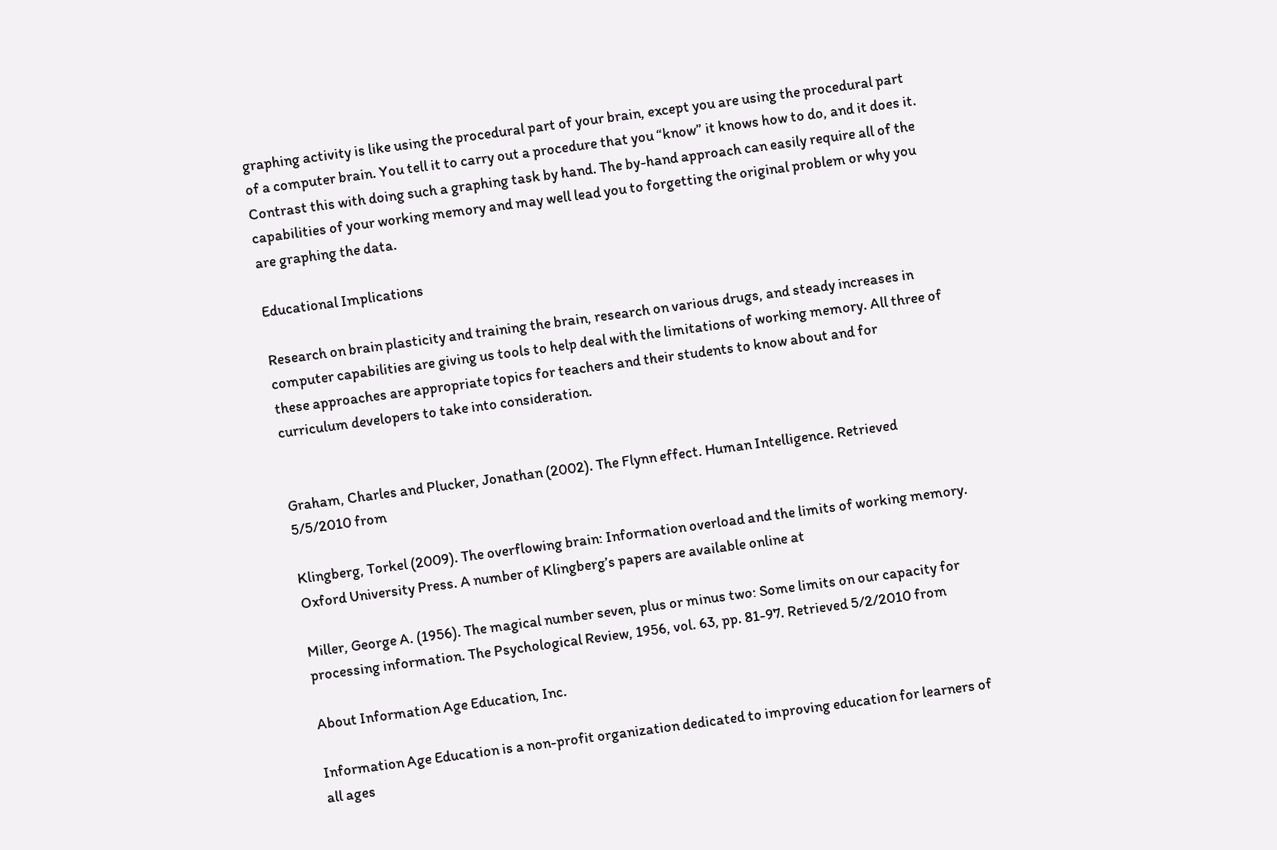graphing activity is like using the procedural part of your brain, except you are using the procedural part of a computer brain. You tell it to carry out a procedure that you “know” it knows how to do, and it does it. Contrast this with doing such a graphing task by hand. The by-hand approach can easily require all of the capabilities of your working memory and may well lead you to forgetting the original problem or why you are graphing the data.

Educational Implications

Research on brain plasticity and training the brain, research on various drugs, and steady increases in computer capabilities are giving us tools to help deal with the limitations of working memory. All three of these approaches are appropriate topics for teachers and their students to know about and for curriculum developers to take into consideration.


Graham, Charles and Plucker, Jonathan (2002). The Flynn effect. Human Intelligence. Retrieved 5/5/2010 from

Klingberg, Torkel (2009). The overflowing brain: Information overload and the limits of working memory. Oxford University Press. A number of Klingberg’s papers are available online at

Miller, George A. (1956). The magical number seven, plus or minus two: Some limits on our capacity for processing information. The Psychological Review, 1956, vol. 63, pp. 81-97. Retrieved 5/2/2010 from

About Information Age Education, Inc.

Information Age Education is a non-profit organization dedicated to improving education for learners of all ages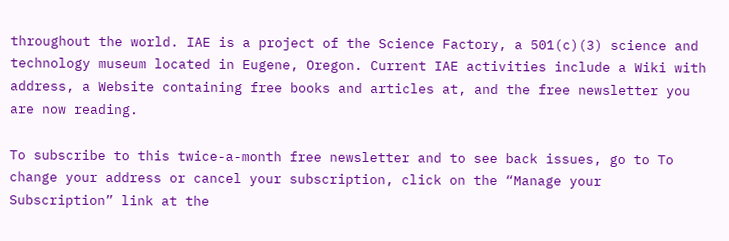throughout the world. IAE is a project of the Science Factory, a 501(c)(3) science and technology museum located in Eugene, Oregon. Current IAE activities include a Wiki with address, a Website containing free books and articles at, and the free newsletter you are now reading.

To subscribe to this twice-a-month free newsletter and to see back issues, go to To change your address or cancel your subscription, click on the “Manage your Subscription” link at the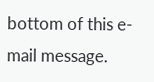bottom of this e-mail message.